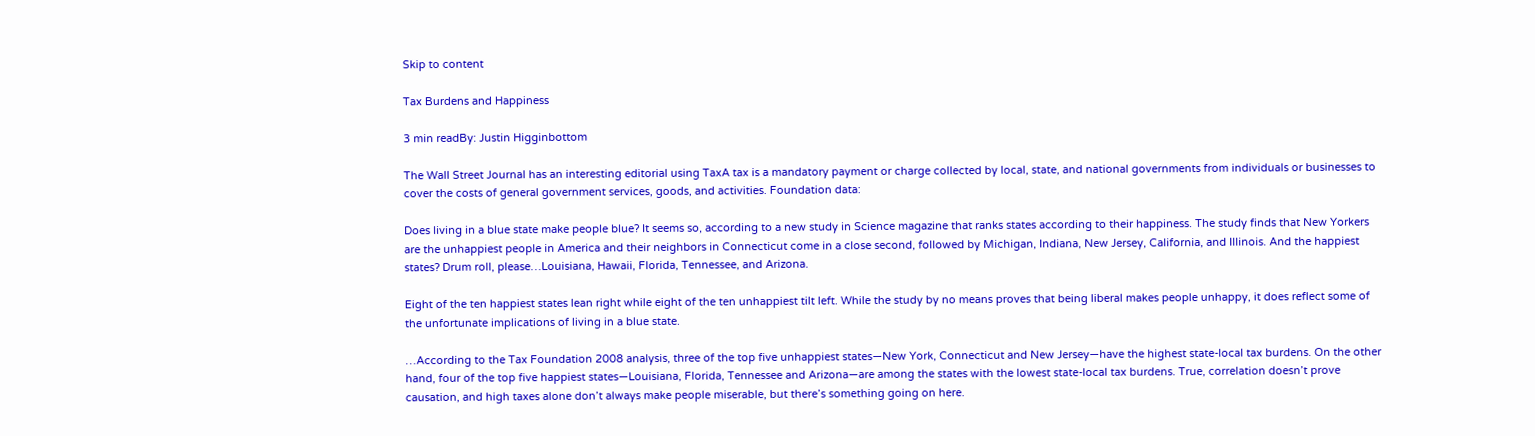Skip to content

Tax Burdens and Happiness

3 min readBy: Justin Higginbottom

The Wall Street Journal has an interesting editorial using TaxA tax is a mandatory payment or charge collected by local, state, and national governments from individuals or businesses to cover the costs of general government services, goods, and activities. Foundation data:

Does living in a blue state make people blue? It seems so, according to a new study in Science magazine that ranks states according to their happiness. The study finds that New Yorkers are the unhappiest people in America and their neighbors in Connecticut come in a close second, followed by Michigan, Indiana, New Jersey, California, and Illinois. And the happiest states? Drum roll, please…Louisiana, Hawaii, Florida, Tennessee, and Arizona.

Eight of the ten happiest states lean right while eight of the ten unhappiest tilt left. While the study by no means proves that being liberal makes people unhappy, it does reflect some of the unfortunate implications of living in a blue state.

…According to the Tax Foundation 2008 analysis, three of the top five unhappiest states—New York, Connecticut and New Jersey—have the highest state-local tax burdens. On the other hand, four of the top five happiest states—Louisiana, Florida, Tennessee and Arizona—are among the states with the lowest state-local tax burdens. True, correlation doesn’t prove causation, and high taxes alone don’t always make people miserable, but there’s something going on here.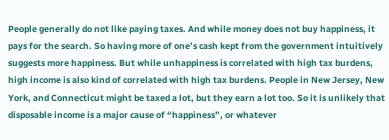People generally do not like paying taxes. And while money does not buy happiness, it pays for the search. So having more of one’s cash kept from the government intuitively suggests more happiness. But while unhappiness is correlated with high tax burdens, high income is also kind of correlated with high tax burdens. People in New Jersey, New York, and Connecticut might be taxed a lot, but they earn a lot too. So it is unlikely that disposable income is a major cause of “happiness”, or whatever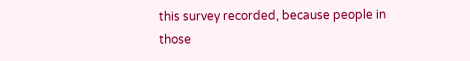this survey recorded, because people in those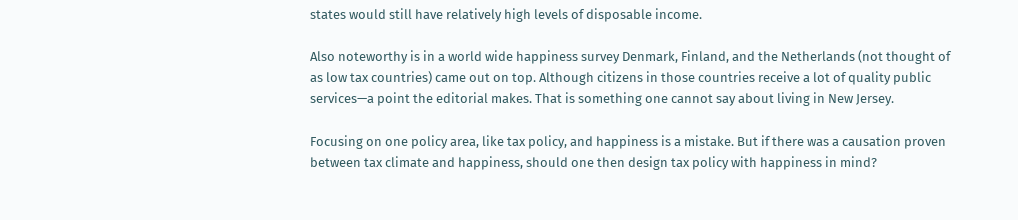states would still have relatively high levels of disposable income.

Also noteworthy is in a world wide happiness survey Denmark, Finland, and the Netherlands (not thought of as low tax countries) came out on top. Although citizens in those countries receive a lot of quality public services—a point the editorial makes. That is something one cannot say about living in New Jersey.

Focusing on one policy area, like tax policy, and happiness is a mistake. But if there was a causation proven between tax climate and happiness, should one then design tax policy with happiness in mind?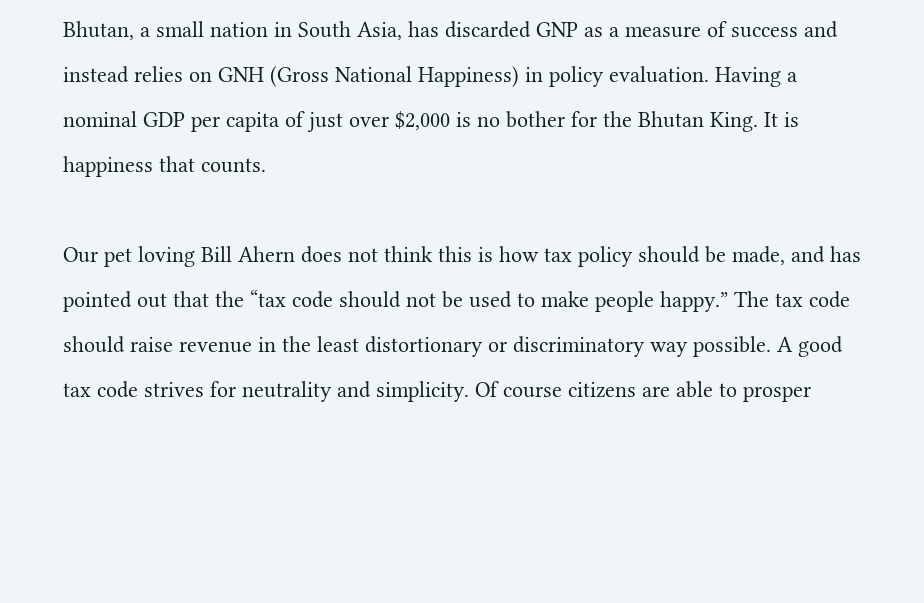Bhutan, a small nation in South Asia, has discarded GNP as a measure of success and instead relies on GNH (Gross National Happiness) in policy evaluation. Having a nominal GDP per capita of just over $2,000 is no bother for the Bhutan King. It is happiness that counts.

Our pet loving Bill Ahern does not think this is how tax policy should be made, and has pointed out that the “tax code should not be used to make people happy.” The tax code should raise revenue in the least distortionary or discriminatory way possible. A good tax code strives for neutrality and simplicity. Of course citizens are able to prosper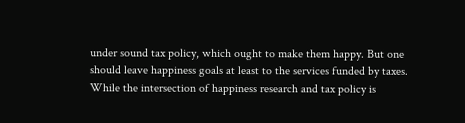under sound tax policy, which ought to make them happy. But one should leave happiness goals at least to the services funded by taxes. While the intersection of happiness research and tax policy is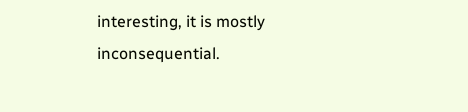interesting, it is mostly inconsequential.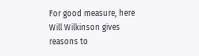For good measure, here Will Wilkinson gives reasons to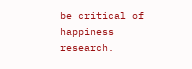be critical of happiness research.